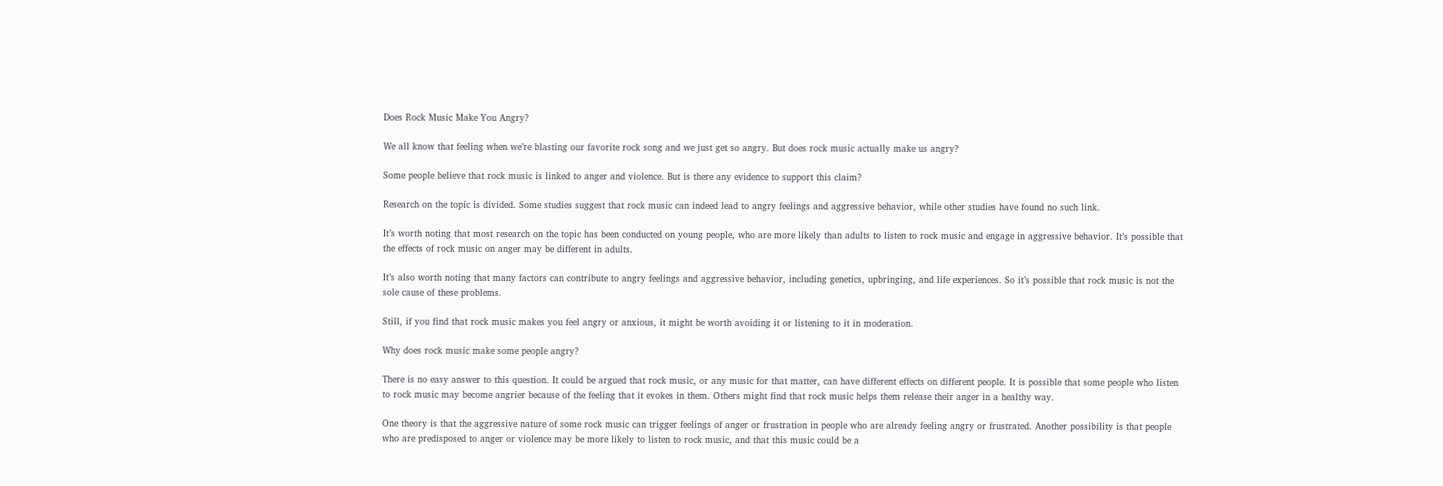Does Rock Music Make You Angry?

We all know that feeling when we’re blasting our favorite rock song and we just get so angry. But does rock music actually make us angry?

Some people believe that rock music is linked to anger and violence. But is there any evidence to support this claim?

Research on the topic is divided. Some studies suggest that rock music can indeed lead to angry feelings and aggressive behavior, while other studies have found no such link.

It’s worth noting that most research on the topic has been conducted on young people, who are more likely than adults to listen to rock music and engage in aggressive behavior. It’s possible that the effects of rock music on anger may be different in adults.

It’s also worth noting that many factors can contribute to angry feelings and aggressive behavior, including genetics, upbringing, and life experiences. So it’s possible that rock music is not the sole cause of these problems.

Still, if you find that rock music makes you feel angry or anxious, it might be worth avoiding it or listening to it in moderation.

Why does rock music make some people angry?

There is no easy answer to this question. It could be argued that rock music, or any music for that matter, can have different effects on different people. It is possible that some people who listen to rock music may become angrier because of the feeling that it evokes in them. Others might find that rock music helps them release their anger in a healthy way.

One theory is that the aggressive nature of some rock music can trigger feelings of anger or frustration in people who are already feeling angry or frustrated. Another possibility is that people who are predisposed to anger or violence may be more likely to listen to rock music, and that this music could be a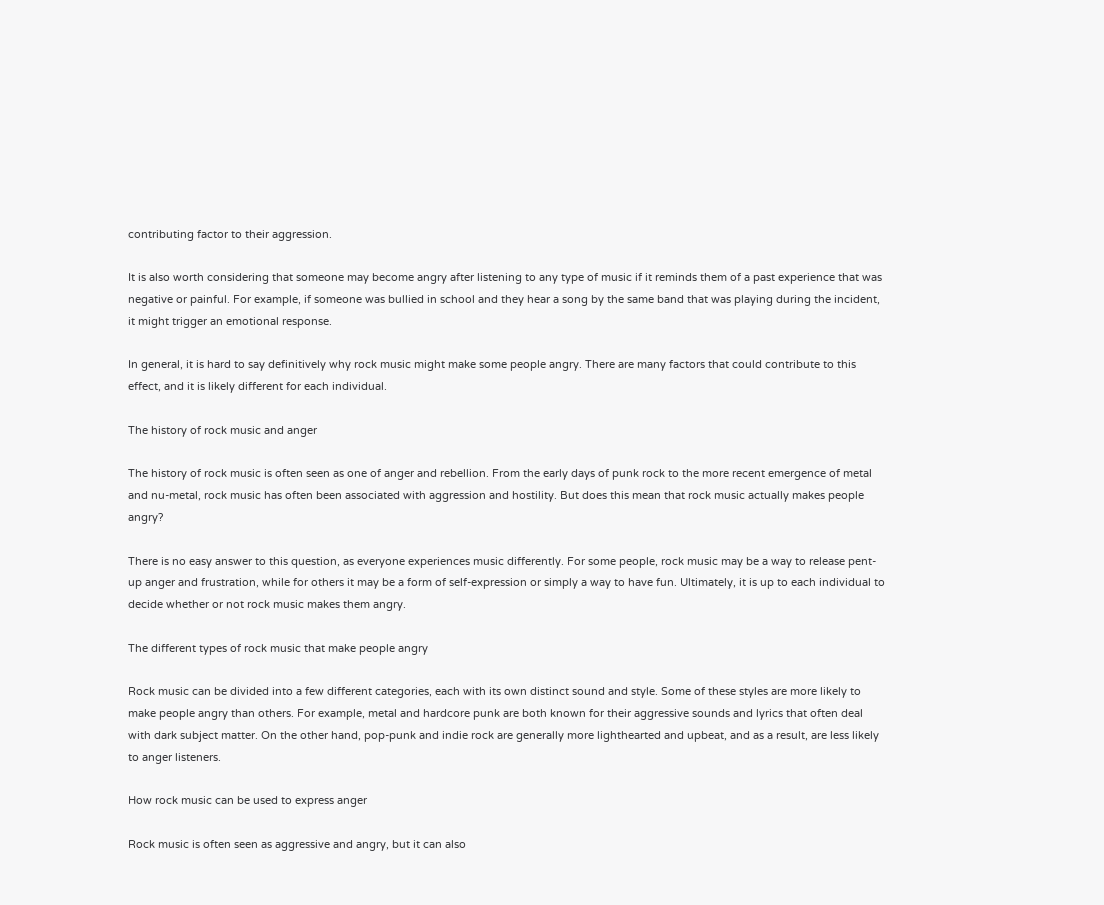contributing factor to their aggression.

It is also worth considering that someone may become angry after listening to any type of music if it reminds them of a past experience that was negative or painful. For example, if someone was bullied in school and they hear a song by the same band that was playing during the incident, it might trigger an emotional response.

In general, it is hard to say definitively why rock music might make some people angry. There are many factors that could contribute to this effect, and it is likely different for each individual.

The history of rock music and anger

The history of rock music is often seen as one of anger and rebellion. From the early days of punk rock to the more recent emergence of metal and nu-metal, rock music has often been associated with aggression and hostility. But does this mean that rock music actually makes people angry?

There is no easy answer to this question, as everyone experiences music differently. For some people, rock music may be a way to release pent-up anger and frustration, while for others it may be a form of self-expression or simply a way to have fun. Ultimately, it is up to each individual to decide whether or not rock music makes them angry.

The different types of rock music that make people angry

Rock music can be divided into a few different categories, each with its own distinct sound and style. Some of these styles are more likely to make people angry than others. For example, metal and hardcore punk are both known for their aggressive sounds and lyrics that often deal with dark subject matter. On the other hand, pop-punk and indie rock are generally more lighthearted and upbeat, and as a result, are less likely to anger listeners.

How rock music can be used to express anger

Rock music is often seen as aggressive and angry, but it can also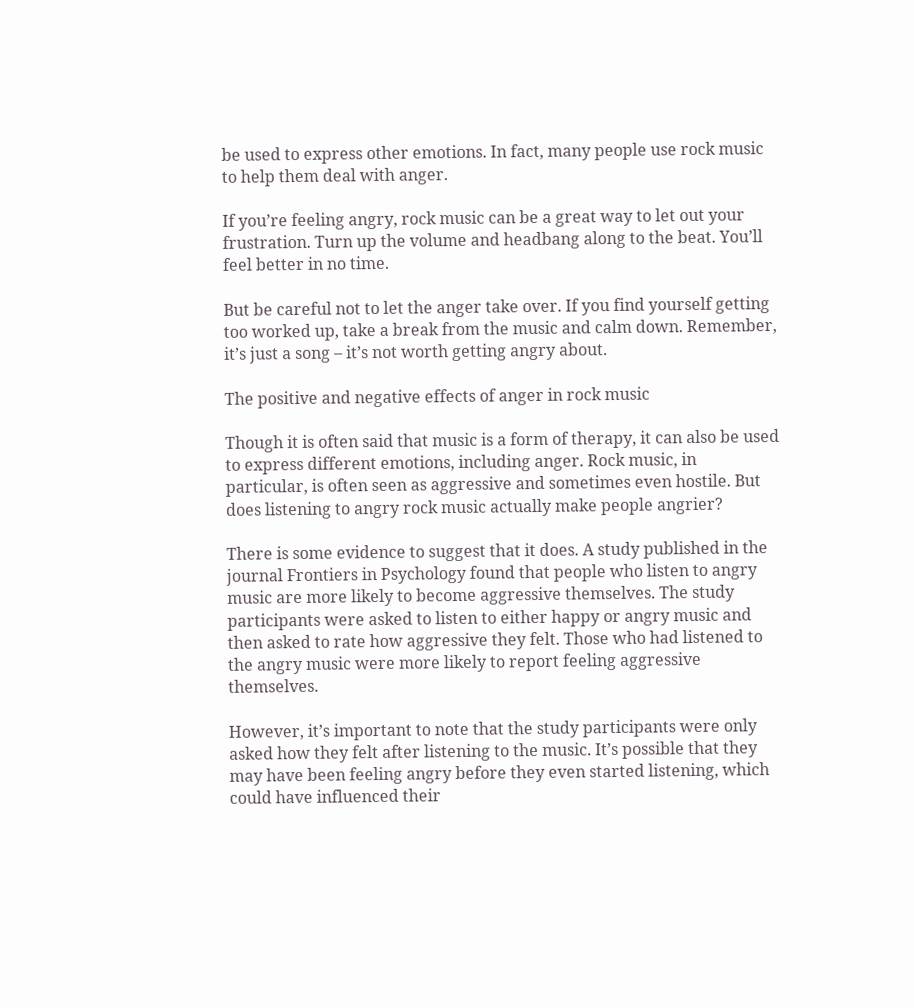be used to express other emotions. In fact, many people use rock music to help them deal with anger.

If you’re feeling angry, rock music can be a great way to let out your frustration. Turn up the volume and headbang along to the beat. You’ll feel better in no time.

But be careful not to let the anger take over. If you find yourself getting too worked up, take a break from the music and calm down. Remember, it’s just a song – it’s not worth getting angry about.

The positive and negative effects of anger in rock music

Though it is often said that music is a form of therapy, it can also be used to express different emotions, including anger. Rock music, in particular, is often seen as aggressive and sometimes even hostile. But does listening to angry rock music actually make people angrier?

There is some evidence to suggest that it does. A study published in the journal Frontiers in Psychology found that people who listen to angry music are more likely to become aggressive themselves. The study participants were asked to listen to either happy or angry music and then asked to rate how aggressive they felt. Those who had listened to the angry music were more likely to report feeling aggressive themselves.

However, it’s important to note that the study participants were only asked how they felt after listening to the music. It’s possible that they may have been feeling angry before they even started listening, which could have influenced their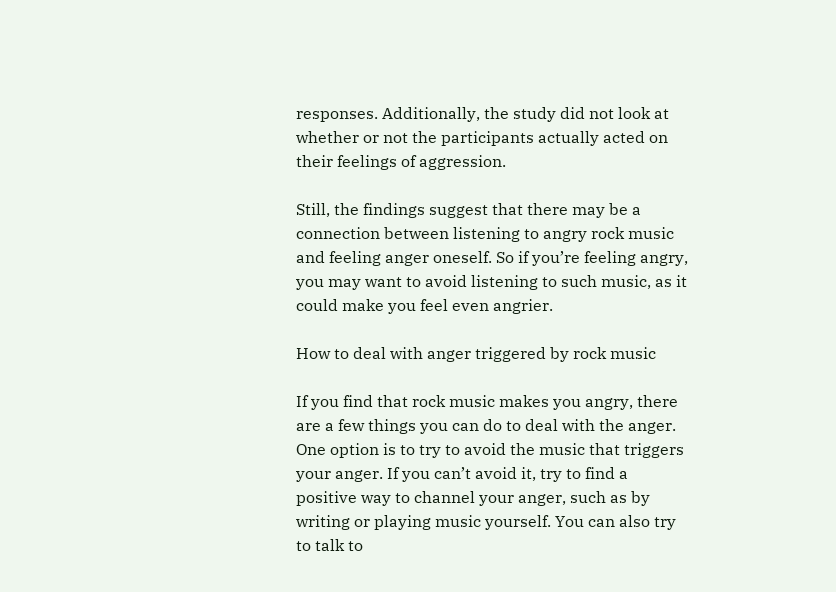responses. Additionally, the study did not look at whether or not the participants actually acted on their feelings of aggression.

Still, the findings suggest that there may be a connection between listening to angry rock music and feeling anger oneself. So if you’re feeling angry, you may want to avoid listening to such music, as it could make you feel even angrier.

How to deal with anger triggered by rock music

If you find that rock music makes you angry, there are a few things you can do to deal with the anger. One option is to try to avoid the music that triggers your anger. If you can’t avoid it, try to find a positive way to channel your anger, such as by writing or playing music yourself. You can also try to talk to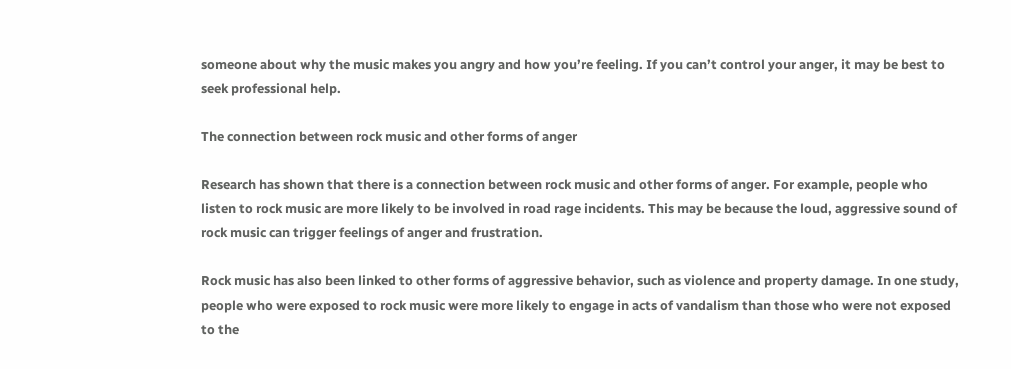someone about why the music makes you angry and how you’re feeling. If you can’t control your anger, it may be best to seek professional help.

The connection between rock music and other forms of anger

Research has shown that there is a connection between rock music and other forms of anger. For example, people who listen to rock music are more likely to be involved in road rage incidents. This may be because the loud, aggressive sound of rock music can trigger feelings of anger and frustration.

Rock music has also been linked to other forms of aggressive behavior, such as violence and property damage. In one study, people who were exposed to rock music were more likely to engage in acts of vandalism than those who were not exposed to the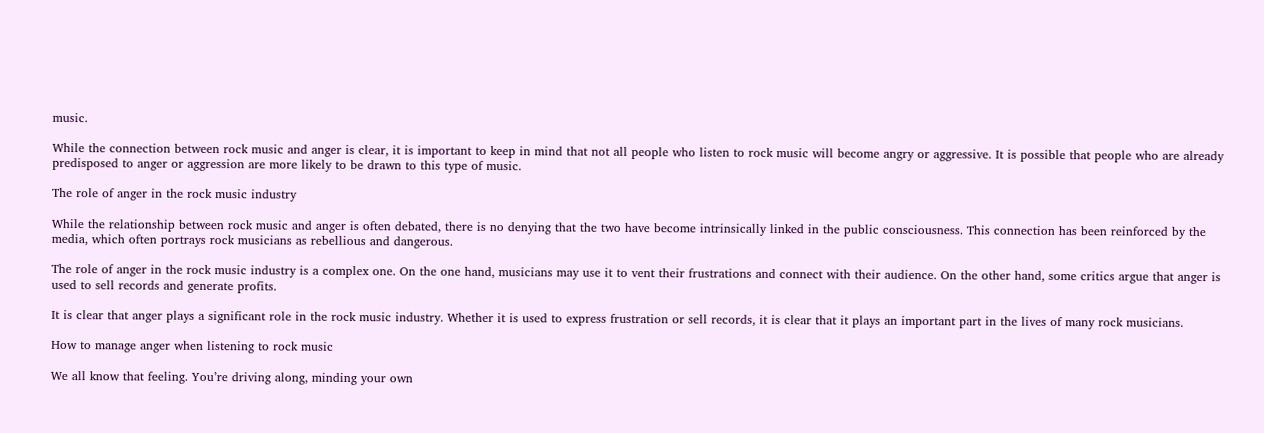music.

While the connection between rock music and anger is clear, it is important to keep in mind that not all people who listen to rock music will become angry or aggressive. It is possible that people who are already predisposed to anger or aggression are more likely to be drawn to this type of music.

The role of anger in the rock music industry

While the relationship between rock music and anger is often debated, there is no denying that the two have become intrinsically linked in the public consciousness. This connection has been reinforced by the media, which often portrays rock musicians as rebellious and dangerous.

The role of anger in the rock music industry is a complex one. On the one hand, musicians may use it to vent their frustrations and connect with their audience. On the other hand, some critics argue that anger is used to sell records and generate profits.

It is clear that anger plays a significant role in the rock music industry. Whether it is used to express frustration or sell records, it is clear that it plays an important part in the lives of many rock musicians.

How to manage anger when listening to rock music

We all know that feeling. You’re driving along, minding your own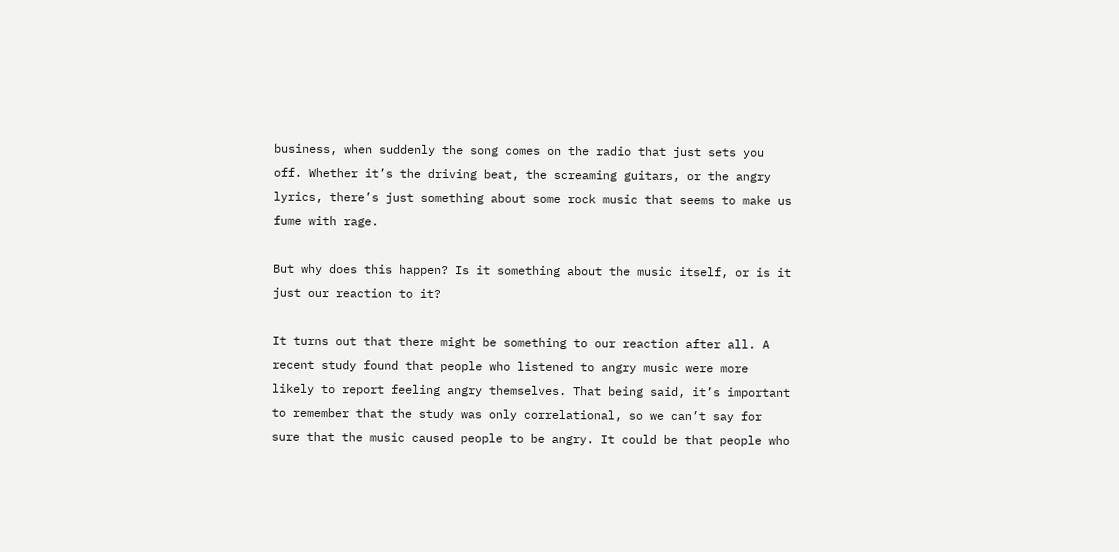business, when suddenly the song comes on the radio that just sets you off. Whether it’s the driving beat, the screaming guitars, or the angry lyrics, there’s just something about some rock music that seems to make us fume with rage.

But why does this happen? Is it something about the music itself, or is it just our reaction to it?

It turns out that there might be something to our reaction after all. A recent study found that people who listened to angry music were more likely to report feeling angry themselves. That being said, it’s important to remember that the study was only correlational, so we can’t say for sure that the music caused people to be angry. It could be that people who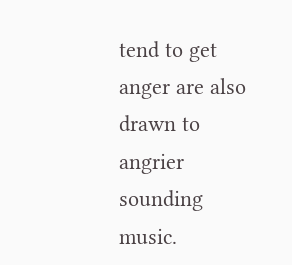tend to get anger are also drawn to angrier sounding music.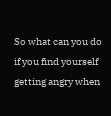So what can you do if you find yourself getting angry when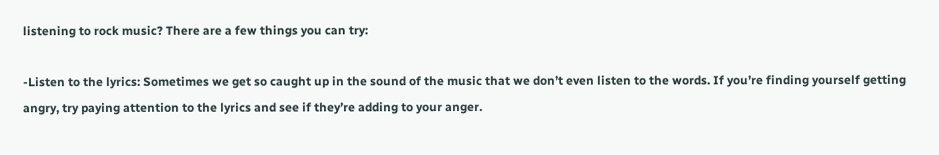listening to rock music? There are a few things you can try:

-Listen to the lyrics: Sometimes we get so caught up in the sound of the music that we don’t even listen to the words. If you’re finding yourself getting angry, try paying attention to the lyrics and see if they’re adding to your anger.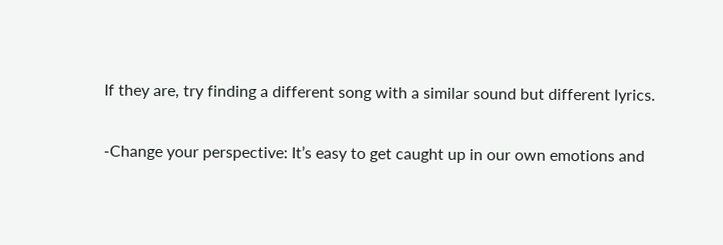If they are, try finding a different song with a similar sound but different lyrics.

-Change your perspective: It’s easy to get caught up in our own emotions and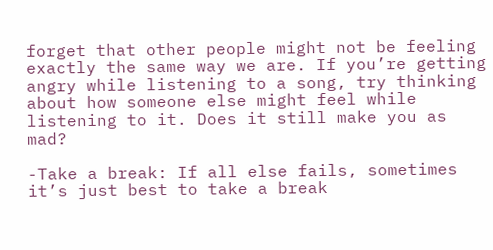forget that other people might not be feeling exactly the same way we are. If you’re getting angry while listening to a song, try thinking about how someone else might feel while listening to it. Does it still make you as mad?

-Take a break: If all else fails, sometimes it’s just best to take a break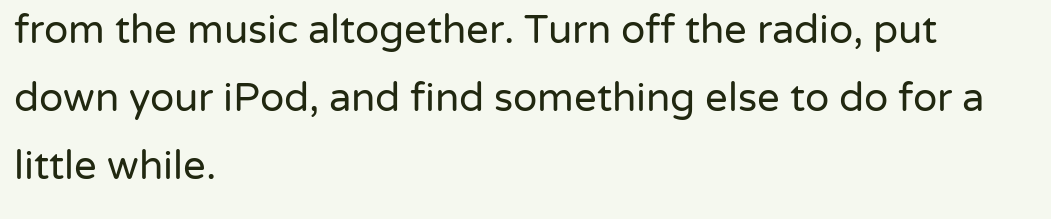from the music altogether. Turn off the radio, put down your iPod, and find something else to do for a little while.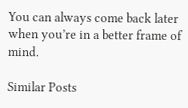You can always come back later when you’re in a better frame of mind.

Similar Posts